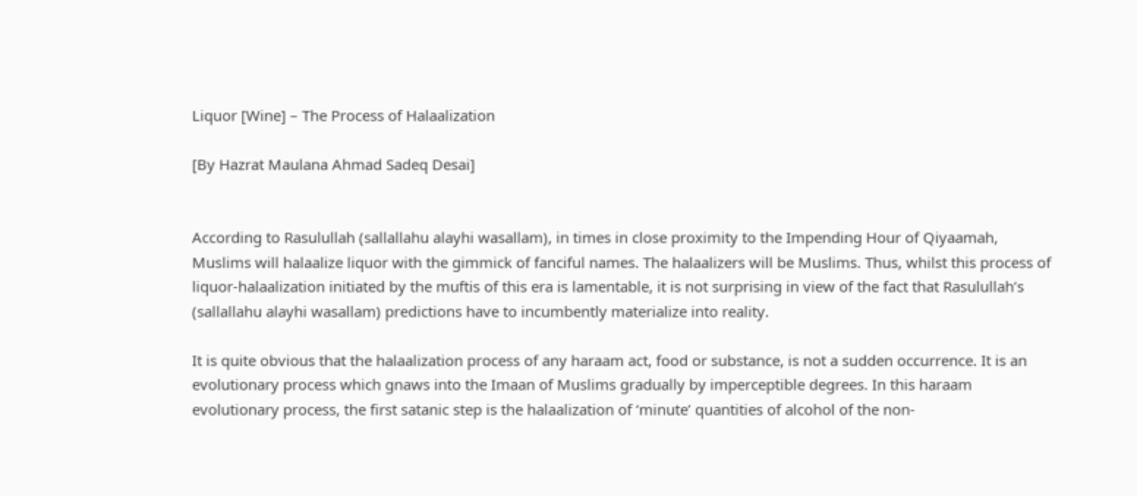Liquor [Wine] – The Process of Halaalization

[By Hazrat Maulana Ahmad Sadeq Desai]


According to Rasulullah (sallallahu alayhi wasallam), in times in close proximity to the Impending Hour of Qiyaamah, Muslims will halaalize liquor with the gimmick of fanciful names. The halaalizers will be Muslims. Thus, whilst this process of liquor-halaalization initiated by the muftis of this era is lamentable, it is not surprising in view of the fact that Rasulullah’s (sallallahu alayhi wasallam) predictions have to incumbently materialize into reality.

It is quite obvious that the halaalization process of any haraam act, food or substance, is not a sudden occurrence. It is an evolutionary process which gnaws into the Imaan of Muslims gradually by imperceptible degrees. In this haraam evolutionary process, the first satanic step is the halaalization of ‘minute’ quantities of alcohol of the non-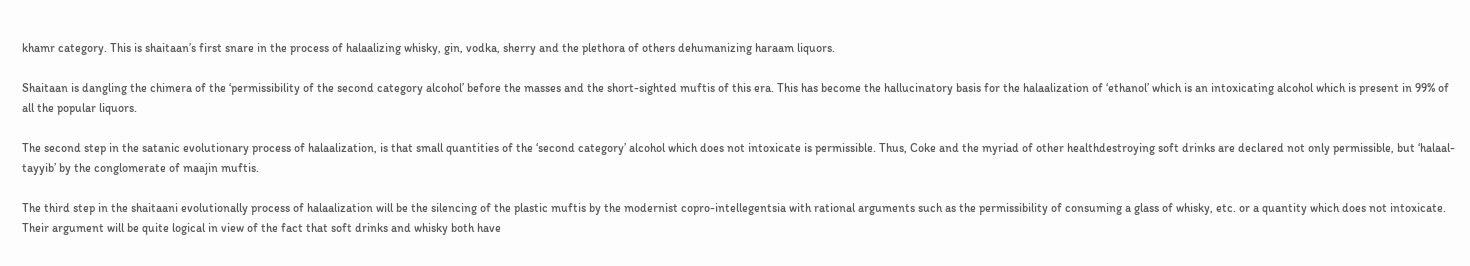khamr category. This is shaitaan’s first snare in the process of halaalizing whisky, gin, vodka, sherry and the plethora of others dehumanizing haraam liquors.

Shaitaan is dangling the chimera of the ‘permissibility of the second category alcohol’ before the masses and the short-sighted muftis of this era. This has become the hallucinatory basis for the halaalization of ‘ethanol’ which is an intoxicating alcohol which is present in 99% of all the popular liquors.

The second step in the satanic evolutionary process of halaalization, is that small quantities of the ‘second category’ alcohol which does not intoxicate is permissible. Thus, Coke and the myriad of other healthdestroying soft drinks are declared not only permissible, but ‘halaal-tayyib’ by the conglomerate of maajin muftis.

The third step in the shaitaani evolutionally process of halaalization will be the silencing of the plastic muftis by the modernist copro-intellegentsia with rational arguments such as the permissibility of consuming a glass of whisky, etc. or a quantity which does not intoxicate. Their argument will be quite logical in view of the fact that soft drinks and whisky both have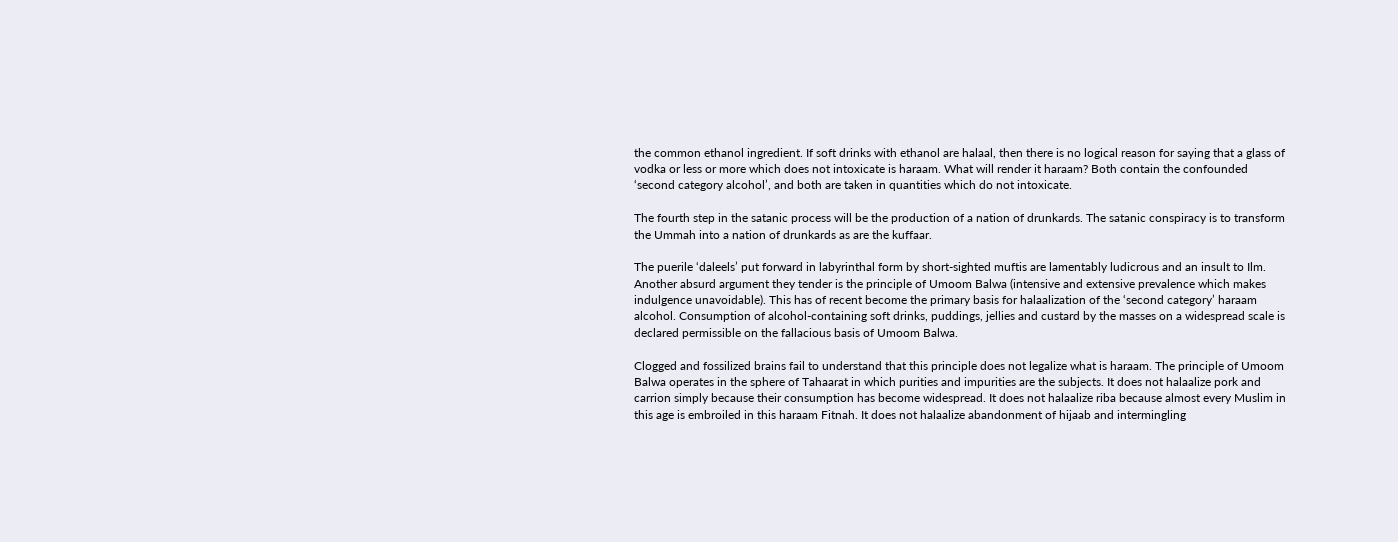the common ethanol ingredient. If soft drinks with ethanol are halaal, then there is no logical reason for saying that a glass of vodka or less or more which does not intoxicate is haraam. What will render it haraam? Both contain the confounded ‘second category alcohol’, and both are taken in quantities which do not intoxicate.

The fourth step in the satanic process will be the production of a nation of drunkards. The satanic conspiracy is to transform the Ummah into a nation of drunkards as are the kuffaar.

The puerile ‘daleels’ put forward in labyrinthal form by short-sighted muftis are lamentably ludicrous and an insult to Ilm. Another absurd argument they tender is the principle of Umoom Balwa (intensive and extensive prevalence which makes indulgence unavoidable). This has of recent become the primary basis for halaalization of the ‘second category’ haraam alcohol. Consumption of alcohol-containing soft drinks, puddings, jellies and custard by the masses on a widespread scale is declared permissible on the fallacious basis of Umoom Balwa.

Clogged and fossilized brains fail to understand that this principle does not legalize what is haraam. The principle of Umoom Balwa operates in the sphere of Tahaarat in which purities and impurities are the subjects. It does not halaalize pork and carrion simply because their consumption has become widespread. It does not halaalize riba because almost every Muslim in this age is embroiled in this haraam Fitnah. It does not halaalize abandonment of hijaab and intermingling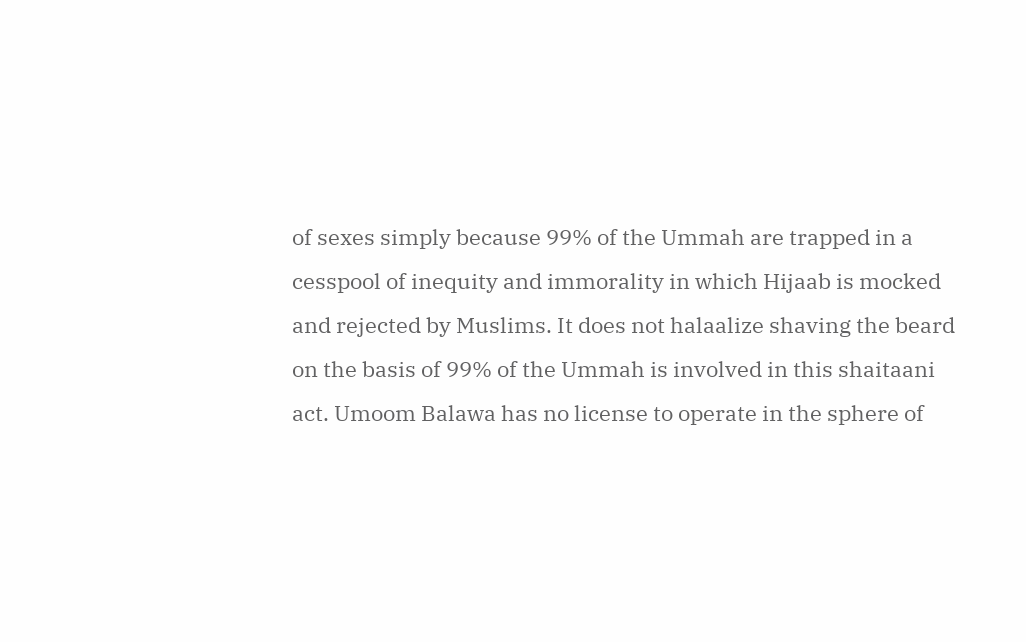of sexes simply because 99% of the Ummah are trapped in a cesspool of inequity and immorality in which Hijaab is mocked and rejected by Muslims. It does not halaalize shaving the beard on the basis of 99% of the Ummah is involved in this shaitaani act. Umoom Balawa has no license to operate in the sphere of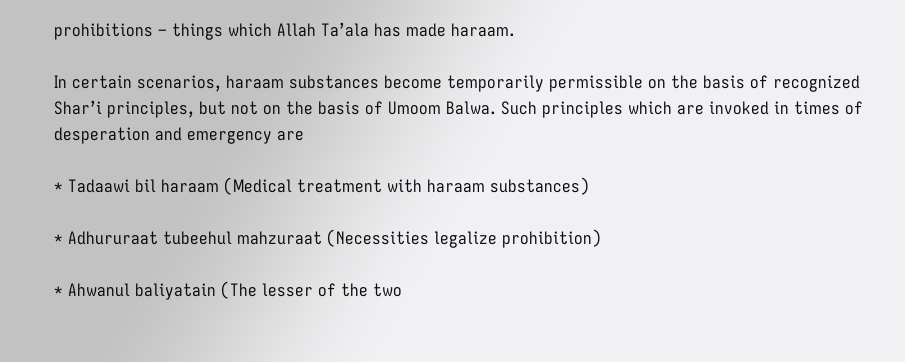prohibitions – things which Allah Ta’ala has made haraam.

In certain scenarios, haraam substances become temporarily permissible on the basis of recognized Shar’i principles, but not on the basis of Umoom Balwa. Such principles which are invoked in times of desperation and emergency are

* Tadaawi bil haraam (Medical treatment with haraam substances)

* Adhururaat tubeehul mahzuraat (Necessities legalize prohibition)

* Ahwanul baliyatain (The lesser of the two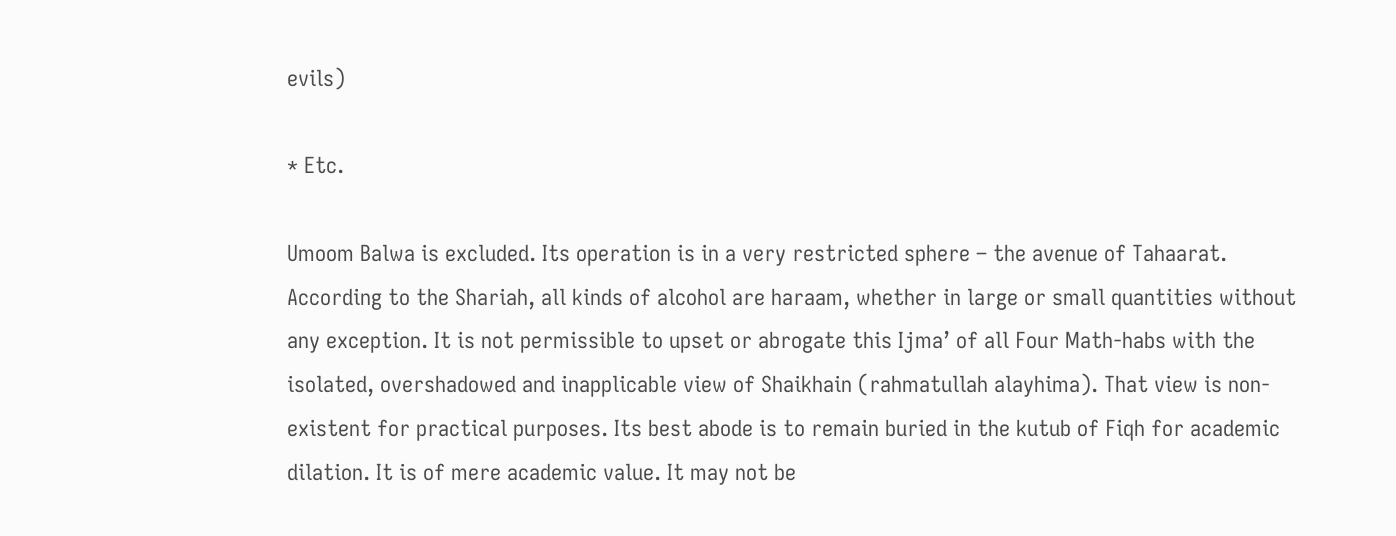evils)

* Etc.

Umoom Balwa is excluded. Its operation is in a very restricted sphere – the avenue of Tahaarat. According to the Shariah, all kinds of alcohol are haraam, whether in large or small quantities without any exception. It is not permissible to upset or abrogate this Ijma’ of all Four Math-habs with the isolated, overshadowed and inapplicable view of Shaikhain (rahmatullah alayhima). That view is non-existent for practical purposes. Its best abode is to remain buried in the kutub of Fiqh for academic dilation. It is of mere academic value. It may not be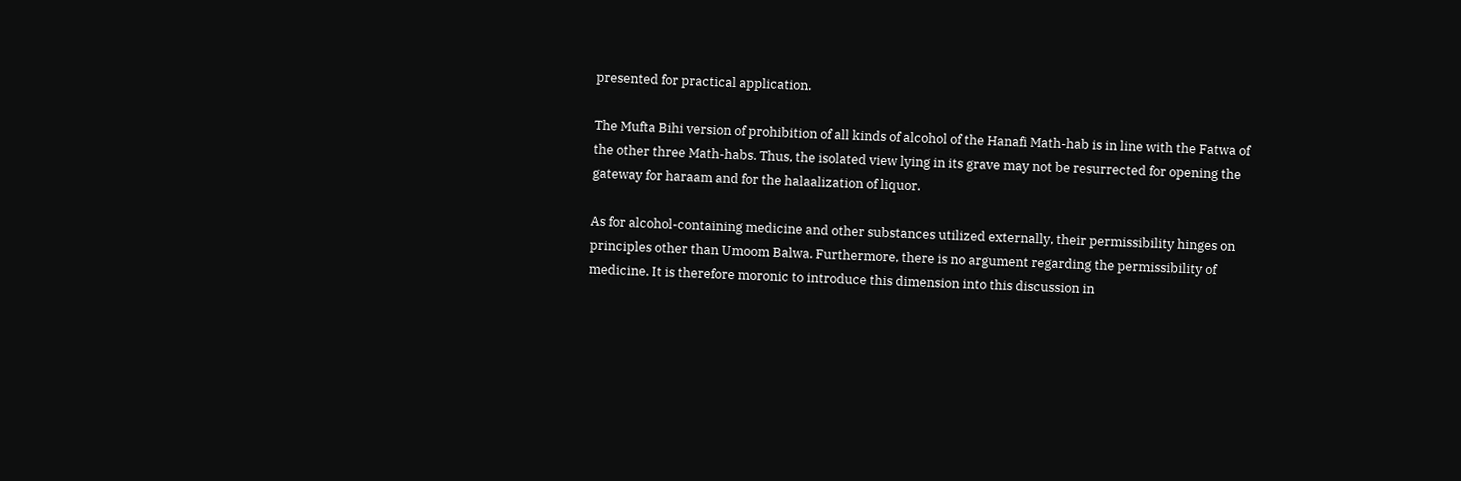presented for practical application.

The Mufta Bihi version of prohibition of all kinds of alcohol of the Hanafi Math-hab is in line with the Fatwa of the other three Math-habs. Thus, the isolated view lying in its grave may not be resurrected for opening the gateway for haraam and for the halaalization of liquor.

As for alcohol-containing medicine and other substances utilized externally, their permissibility hinges on principles other than Umoom Balwa. Furthermore, there is no argument regarding the permissibility of medicine. It is therefore moronic to introduce this dimension into this discussion in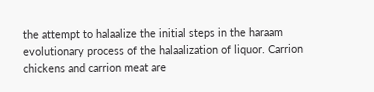the attempt to halaalize the initial steps in the haraam evolutionary process of the halaalization of liquor. Carrion chickens and carrion meat are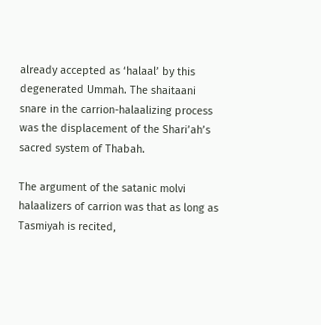already accepted as ‘halaal’ by this degenerated Ummah. The shaitaani snare in the carrion-halaalizing process was the displacement of the Shari’ah’s sacred system of Thabah.

The argument of the satanic molvi halaalizers of carrion was that as long as Tasmiyah is recited,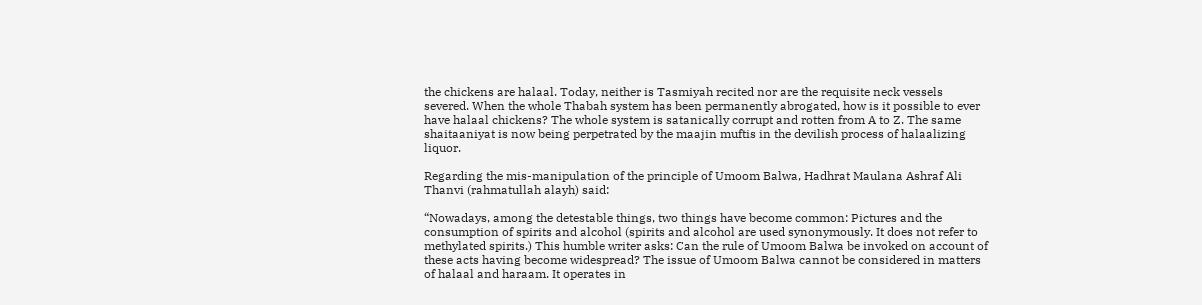the chickens are halaal. Today, neither is Tasmiyah recited nor are the requisite neck vessels severed. When the whole Thabah system has been permanently abrogated, how is it possible to ever have halaal chickens? The whole system is satanically corrupt and rotten from A to Z. The same shaitaaniyat is now being perpetrated by the maajin muftis in the devilish process of halaalizing liquor.

Regarding the mis-manipulation of the principle of Umoom Balwa, Hadhrat Maulana Ashraf Ali Thanvi (rahmatullah alayh) said:

“Nowadays, among the detestable things, two things have become common: Pictures and the consumption of spirits and alcohol (spirits and alcohol are used synonymously. It does not refer to methylated spirits.) This humble writer asks: Can the rule of Umoom Balwa be invoked on account of these acts having become widespread? The issue of Umoom Balwa cannot be considered in matters of halaal and haraam. It operates in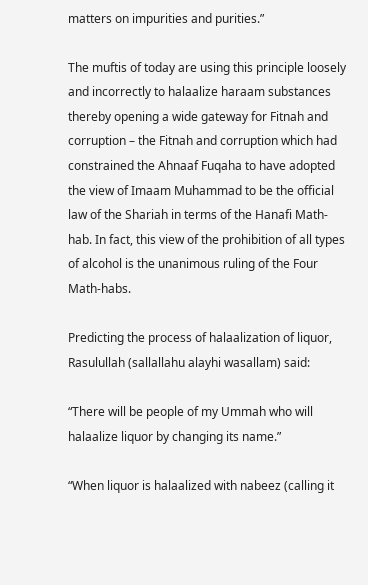matters on impurities and purities.”

The muftis of today are using this principle loosely and incorrectly to halaalize haraam substances thereby opening a wide gateway for Fitnah and corruption – the Fitnah and corruption which had constrained the Ahnaaf Fuqaha to have adopted the view of Imaam Muhammad to be the official law of the Shariah in terms of the Hanafi Math-hab. In fact, this view of the prohibition of all types of alcohol is the unanimous ruling of the Four Math-habs.

Predicting the process of halaalization of liquor, Rasulullah (sallallahu alayhi wasallam) said:

“There will be people of my Ummah who will halaalize liquor by changing its name.”

“When liquor is halaalized with nabeez (calling it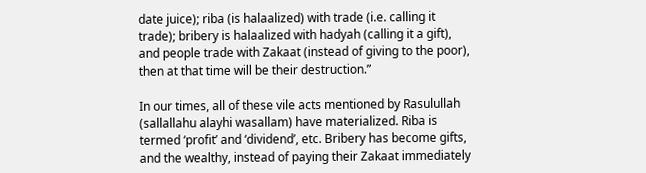date juice); riba (is halaalized) with trade (i.e. calling it trade); bribery is halaalized with hadyah (calling it a gift), and people trade with Zakaat (instead of giving to the poor), then at that time will be their destruction.”

In our times, all of these vile acts mentioned by Rasulullah (sallallahu alayhi wasallam) have materialized. Riba is termed ‘profit’ and ‘dividend’, etc. Bribery has become gifts, and the wealthy, instead of paying their Zakaat immediately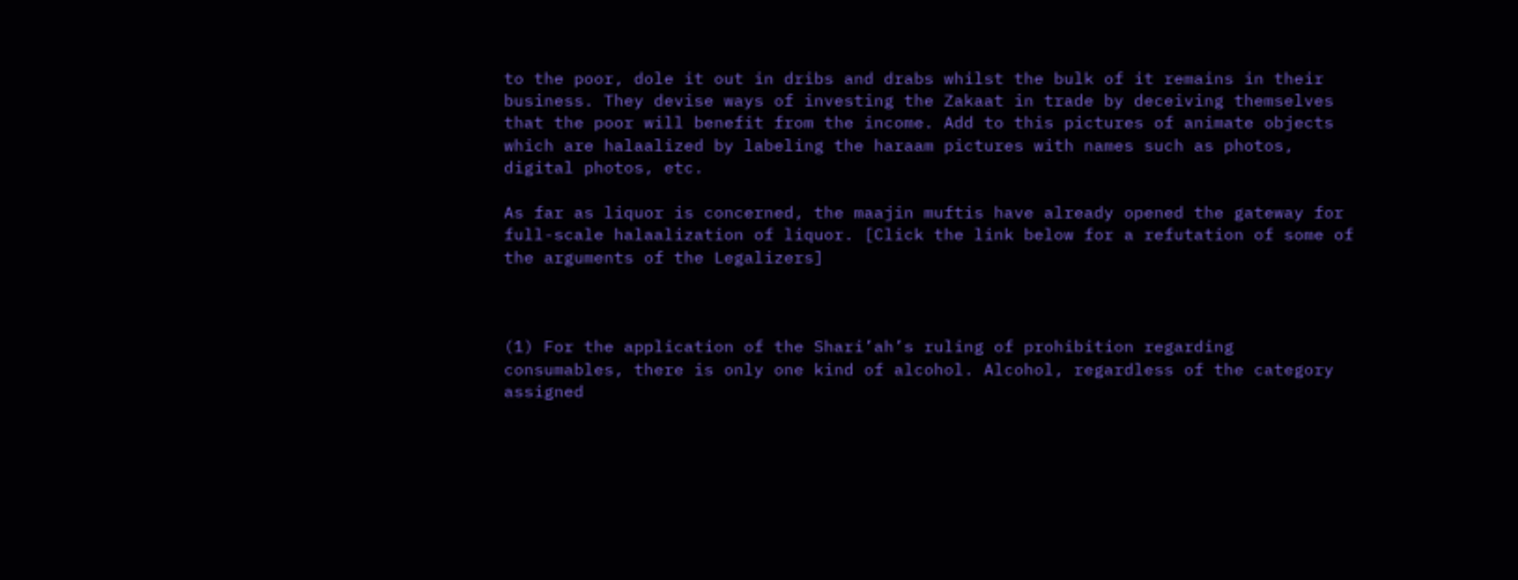to the poor, dole it out in dribs and drabs whilst the bulk of it remains in their business. They devise ways of investing the Zakaat in trade by deceiving themselves that the poor will benefit from the income. Add to this pictures of animate objects which are halaalized by labeling the haraam pictures with names such as photos, digital photos, etc.

As far as liquor is concerned, the maajin muftis have already opened the gateway for full-scale halaalization of liquor. [Click the link below for a refutation of some of the arguments of the Legalizers]



(1) For the application of the Shari’ah’s ruling of prohibition regarding consumables, there is only one kind of alcohol. Alcohol, regardless of the category assigned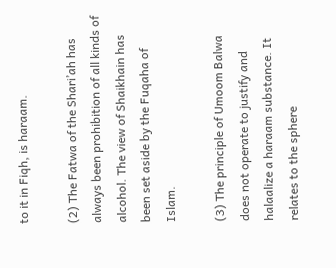to it in Fiqh, is haraam.

(2) The Fatwa of the Shari’ah has always been prohibition of all kinds of alcohol. The view of Shaikhain has been set aside by the Fuqaha of Islam.

(3) The principle of Umoom Balwa does not operate to justify and halaalize a haraam substance. It relates to the sphere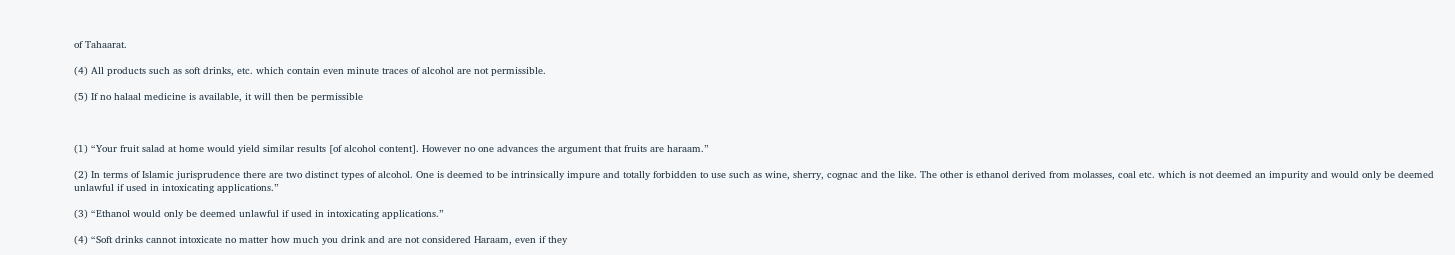of Tahaarat.

(4) All products such as soft drinks, etc. which contain even minute traces of alcohol are not permissible.

(5) If no halaal medicine is available, it will then be permissible



(1) “Your fruit salad at home would yield similar results [of alcohol content]. However no one advances the argument that fruits are haraam.”

(2) In terms of Islamic jurisprudence there are two distinct types of alcohol. One is deemed to be intrinsically impure and totally forbidden to use such as wine, sherry, cognac and the like. The other is ethanol derived from molasses, coal etc. which is not deemed an impurity and would only be deemed unlawful if used in intoxicating applications.”

(3) “Ethanol would only be deemed unlawful if used in intoxicating applications.”

(4) “Soft drinks cannot intoxicate no matter how much you drink and are not considered Haraam, even if they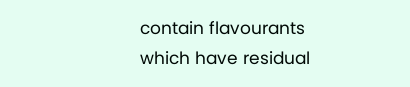contain flavourants which have residual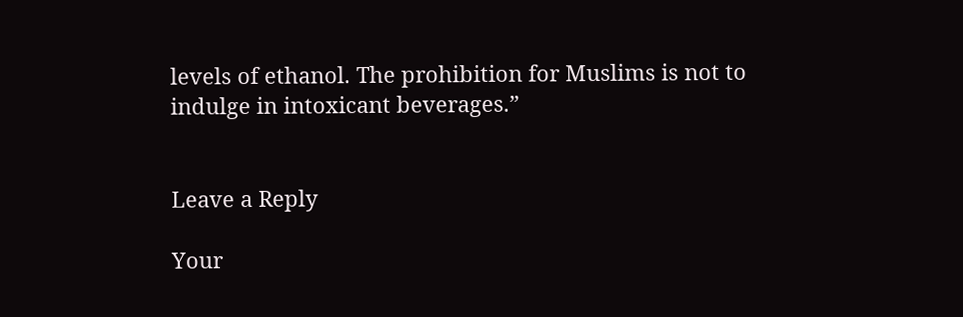levels of ethanol. The prohibition for Muslims is not to indulge in intoxicant beverages.”


Leave a Reply

Your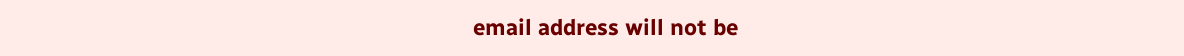email address will not be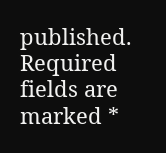published. Required fields are marked *